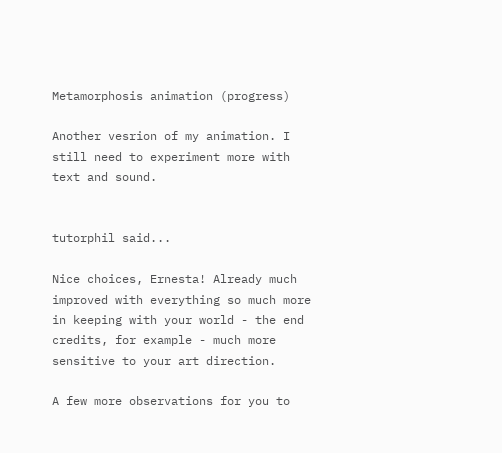Metamorphosis animation (progress)

Another vesrion of my animation. I still need to experiment more with text and sound.


tutorphil said...

Nice choices, Ernesta! Already much improved with everything so much more in keeping with your world - the end credits, for example - much more sensitive to your art direction.

A few more observations for you to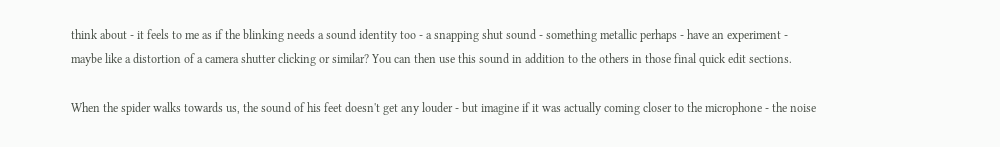think about - it feels to me as if the blinking needs a sound identity too - a snapping shut sound - something metallic perhaps - have an experiment - maybe like a distortion of a camera shutter clicking or similar? You can then use this sound in addition to the others in those final quick edit sections.

When the spider walks towards us, the sound of his feet doesn't get any louder - but imagine if it was actually coming closer to the microphone - the noise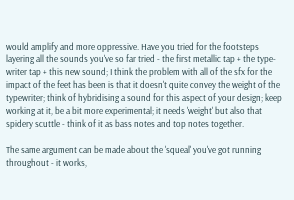would amplify and more oppressive. Have you tried for the footsteps layering all the sounds you've so far tried - the first metallic tap + the type-writer tap + this new sound; I think the problem with all of the sfx for the impact of the feet has been is that it doesn't quite convey the weight of the typewriter; think of hybridising a sound for this aspect of your design; keep working at it, be a bit more experimental; it needs 'weight' but also that spidery scuttle - think of it as bass notes and top notes together.

The same argument can be made about the 'squeal' you've got running throughout - it works,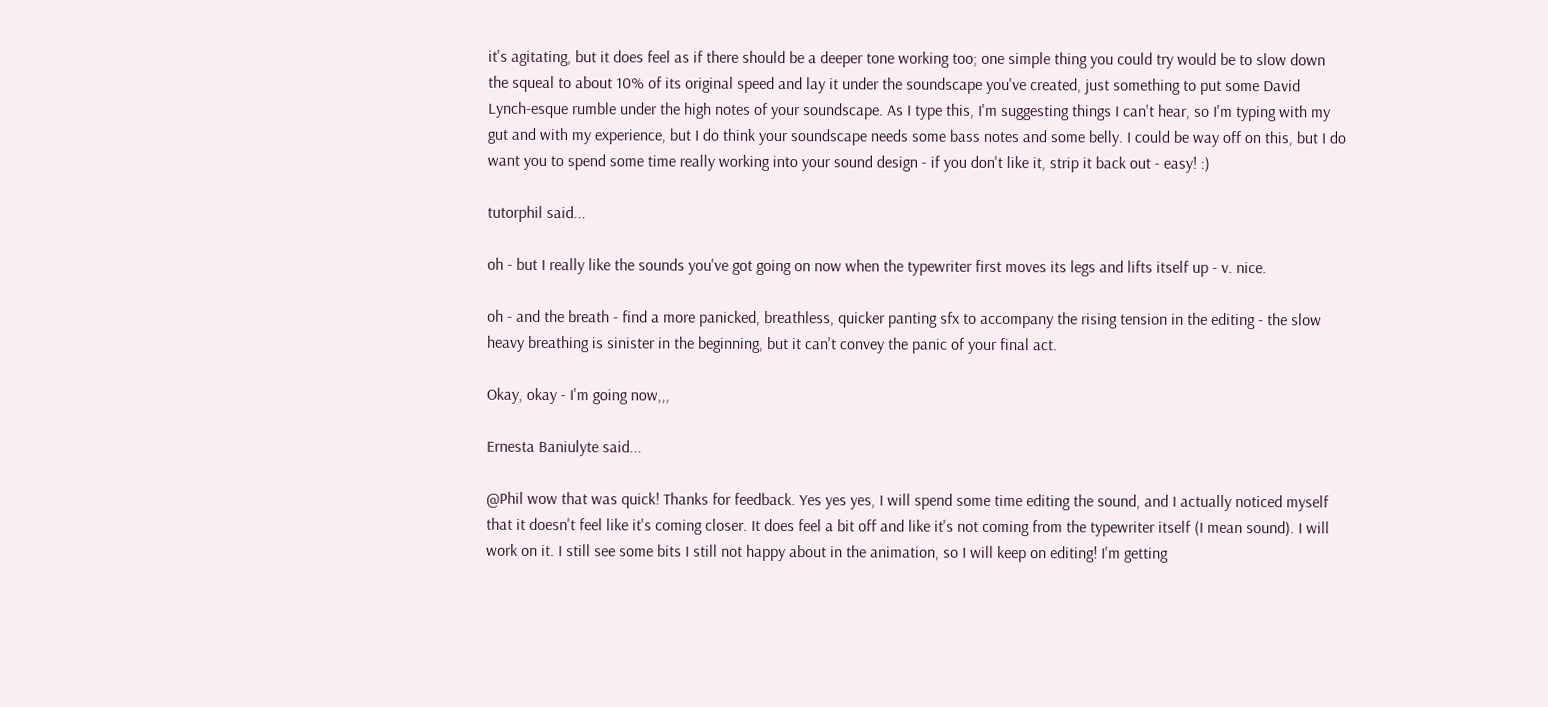it's agitating, but it does feel as if there should be a deeper tone working too; one simple thing you could try would be to slow down the squeal to about 10% of its original speed and lay it under the soundscape you've created, just something to put some David Lynch-esque rumble under the high notes of your soundscape. As I type this, I'm suggesting things I can't hear, so I'm typing with my gut and with my experience, but I do think your soundscape needs some bass notes and some belly. I could be way off on this, but I do want you to spend some time really working into your sound design - if you don't like it, strip it back out - easy! :)

tutorphil said...

oh - but I really like the sounds you've got going on now when the typewriter first moves its legs and lifts itself up - v. nice.

oh - and the breath - find a more panicked, breathless, quicker panting sfx to accompany the rising tension in the editing - the slow heavy breathing is sinister in the beginning, but it can't convey the panic of your final act.

Okay, okay - I'm going now,,,

Ernesta Baniulyte said...

@Phil wow that was quick! Thanks for feedback. Yes yes yes, I will spend some time editing the sound, and I actually noticed myself that it doesn't feel like it's coming closer. It does feel a bit off and like it's not coming from the typewriter itself (I mean sound). I will work on it. I still see some bits I still not happy about in the animation, so I will keep on editing! I'm getting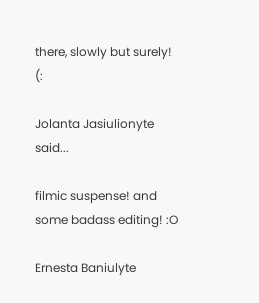there, slowly but surely! (:

Jolanta Jasiulionyte said...

filmic suspense! and some badass editing! :O

Ernesta Baniulyte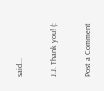said...

J.J. Thank you! (:

Post a Comment